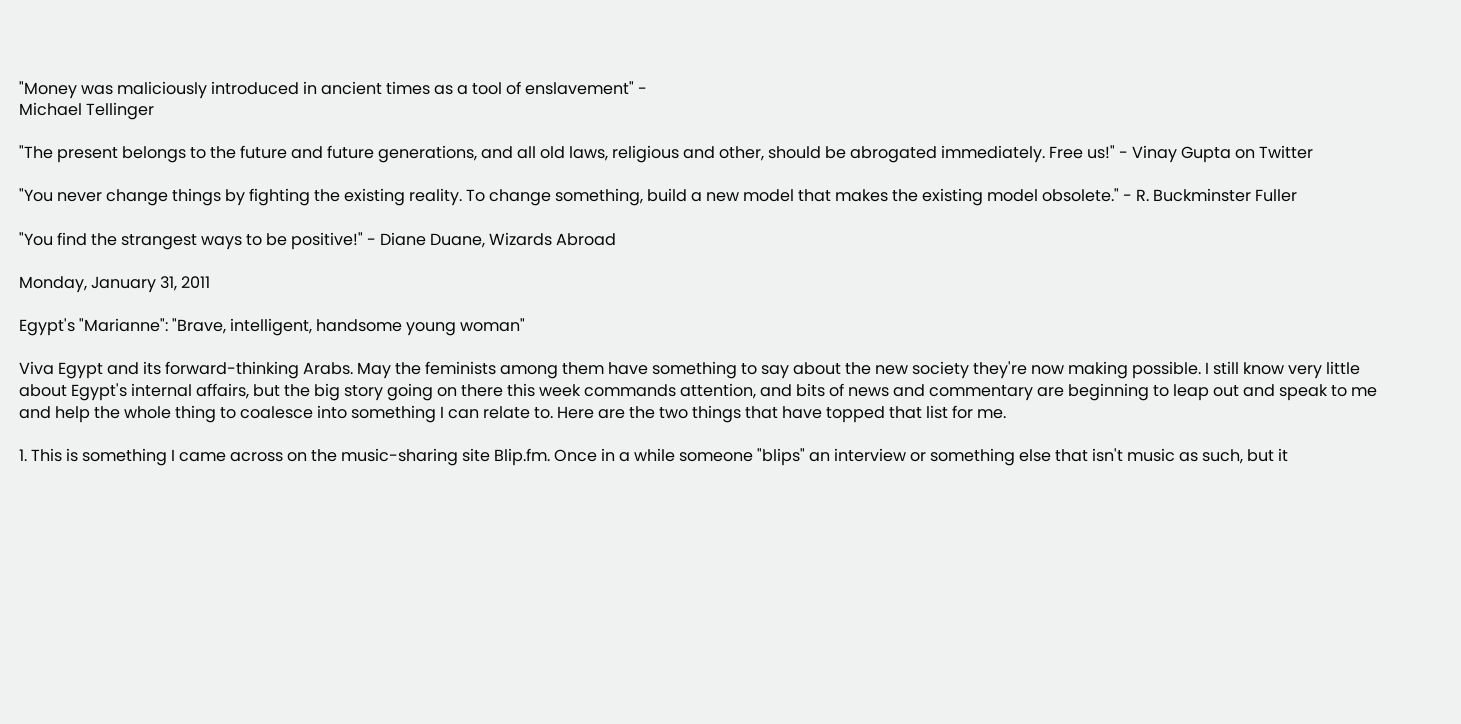"Money was maliciously introduced in ancient times as a tool of enslavement" -
Michael Tellinger

"The present belongs to the future and future generations, and all old laws, religious and other, should be abrogated immediately. Free us!" - Vinay Gupta on Twitter

"You never change things by fighting the existing reality. To change something, build a new model that makes the existing model obsolete." - R. Buckminster Fuller

"You find the strangest ways to be positive!" - Diane Duane, Wizards Abroad

Monday, January 31, 2011

Egypt's "Marianne": "Brave, intelligent, handsome young woman"

Viva Egypt and its forward-thinking Arabs. May the feminists among them have something to say about the new society they're now making possible. I still know very little about Egypt's internal affairs, but the big story going on there this week commands attention, and bits of news and commentary are beginning to leap out and speak to me and help the whole thing to coalesce into something I can relate to. Here are the two things that have topped that list for me.

1. This is something I came across on the music-sharing site Blip.fm. Once in a while someone "blips" an interview or something else that isn't music as such, but it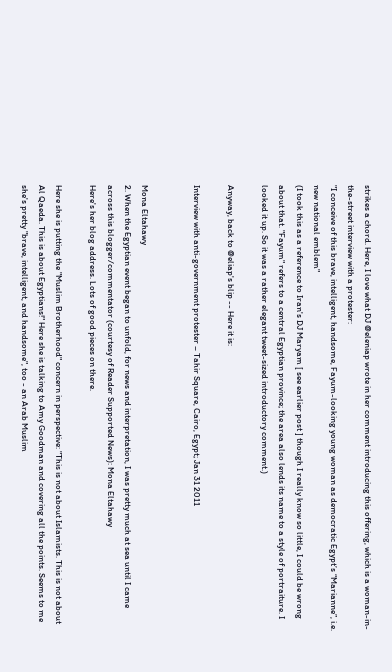strikes a chord. Here, I love what DJ @eleniap wrote in her comment introducing this offering, which is a woman-in-the-street interview with a protester:
"I conceive of this brave, intelligent, handsome, Fayum-looking young woman as democratic Egypt’s “Marianne”, i.e. new national emblem"
(I took this as a reference to Iran's DJ Maryam [ see earlier post ] though I really know so little, I could be wrong about that. "Fayum" refers to a central Egyptian province; the area also lends its name to a style of portraiture. I looked it up. So it was a rather elegant tweet-sized introductory comment.)

Anyway, back to @eliap's blip -- Here it is:

Interview with anti-government protester – Tahir Square, Cairo, Egypt; Jan 31 2011


Mona Eltahawy
2. When the Egyptian event began to unfold, for news and interpretation, I was pretty much at sea until I came across this blogger/commentator (courtesy of Reader Supported News): Mona Eltahawy
Here's her blog address. Lots of good pieces on there.

Here she is putting the "Muslim Brotherhood" concern in perspective: "This is not about Islamists. This is not about Al Qaeda. This is about Egyptians!" Here she is talking to Amy Goodman and covering all the points. Seems to me she's pretty "brave, intelligent, and handsome", too - an Arab Muslim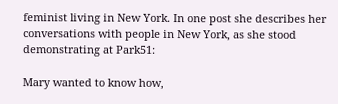feminist living in New York. In one post she describes her conversations with people in New York, as she stood demonstrating at Park51:

Mary wanted to know how,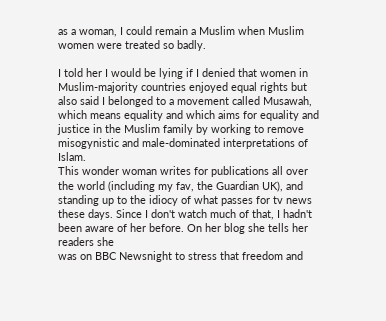as a woman, I could remain a Muslim when Muslim women were treated so badly.

I told her I would be lying if I denied that women in Muslim-majority countries enjoyed equal rights but also said I belonged to a movement called Musawah, which means equality and which aims for equality and justice in the Muslim family by working to remove misogynistic and male-dominated interpretations of Islam.
This wonder woman writes for publications all over the world (including my fav, the Guardian UK), and standing up to the idiocy of what passes for tv news these days. Since I don't watch much of that, I hadn't been aware of her before. On her blog she tells her readers she
was on BBC Newsnight to stress that freedom and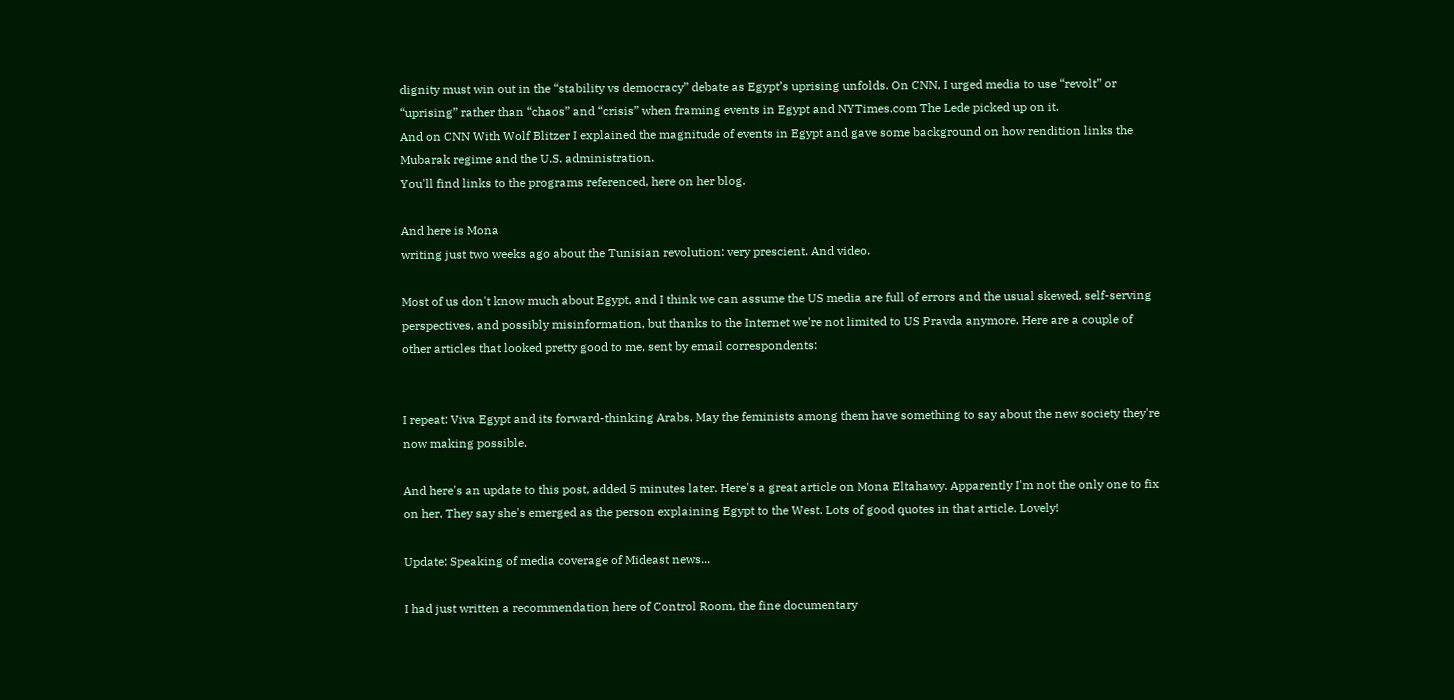dignity must win out in the “stability vs democracy” debate as Egypt’s uprising unfolds. On CNN, I urged media to use “revolt” or “uprising” rather than “chaos” and “crisis” when framing events in Egypt and NYTimes.com The Lede picked up on it.
And on CNN With Wolf Blitzer I explained the magnitude of events in Egypt and gave some background on how rendition links the Mubarak regime and the U.S. administration.
You'll find links to the programs referenced, here on her blog.

And here is Mona
writing just two weeks ago about the Tunisian revolution: very prescient. And video.

Most of us don't know much about Egypt, and I think we can assume the US media are full of errors and the usual skewed, self-serving perspectives, and possibly misinformation, but thanks to the Internet we're not limited to US Pravda anymore. Here are a couple of other articles that looked pretty good to me, sent by email correspondents:


I repeat: Viva Egypt and its forward-thinking Arabs. May the feminists among them have something to say about the new society they're now making possible.

And here's an update to this post, added 5 minutes later. Here's a great article on Mona Eltahawy. Apparently I'm not the only one to fix on her. They say she's emerged as the person explaining Egypt to the West. Lots of good quotes in that article. Lovely!

Update: Speaking of media coverage of Mideast news...

I had just written a recommendation here of Control Room, the fine documentary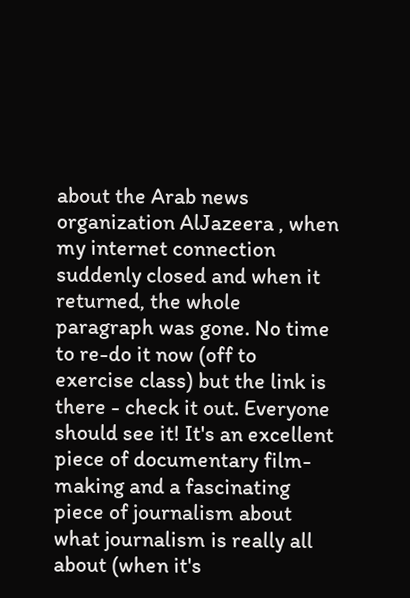about the Arab news organization AlJazeera , when my internet connection suddenly closed and when it returned, the whole paragraph was gone. No time to re-do it now (off to exercise class) but the link is there - check it out. Everyone should see it! It's an excellent piece of documentary film-making and a fascinating piece of journalism about what journalism is really all about (when it's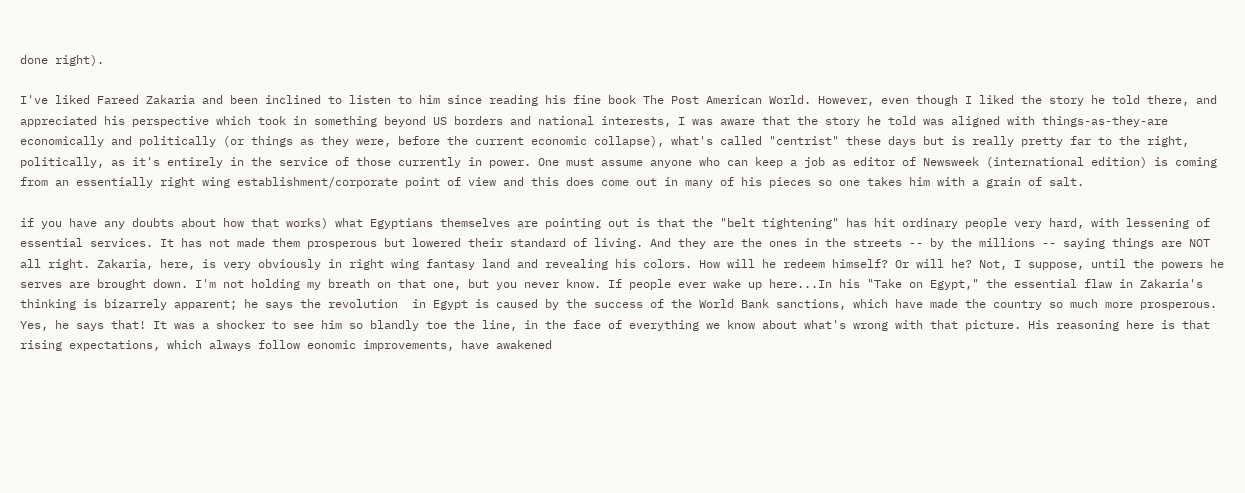done right).

I've liked Fareed Zakaria and been inclined to listen to him since reading his fine book The Post American World. However, even though I liked the story he told there, and appreciated his perspective which took in something beyond US borders and national interests, I was aware that the story he told was aligned with things-as-they-are economically and politically (or things as they were, before the current economic collapse), what's called "centrist" these days but is really pretty far to the right, politically, as it's entirely in the service of those currently in power. One must assume anyone who can keep a job as editor of Newsweek (international edition) is coming from an essentially right wing establishment/corporate point of view and this does come out in many of his pieces so one takes him with a grain of salt.

if you have any doubts about how that works) what Egyptians themselves are pointing out is that the "belt tightening" has hit ordinary people very hard, with lessening of essential services. It has not made them prosperous but lowered their standard of living. And they are the ones in the streets -- by the millions -- saying things are NOT all right. Zakaria, here, is very obviously in right wing fantasy land and revealing his colors. How will he redeem himself? Or will he? Not, I suppose, until the powers he serves are brought down. I'm not holding my breath on that one, but you never know. If people ever wake up here...In his "Take on Egypt," the essential flaw in Zakaria's thinking is bizarrely apparent; he says the revolution  in Egypt is caused by the success of the World Bank sanctions, which have made the country so much more prosperous. Yes, he says that! It was a shocker to see him so blandly toe the line, in the face of everything we know about what's wrong with that picture. His reasoning here is that rising expectations, which always follow eonomic improvements, have awakened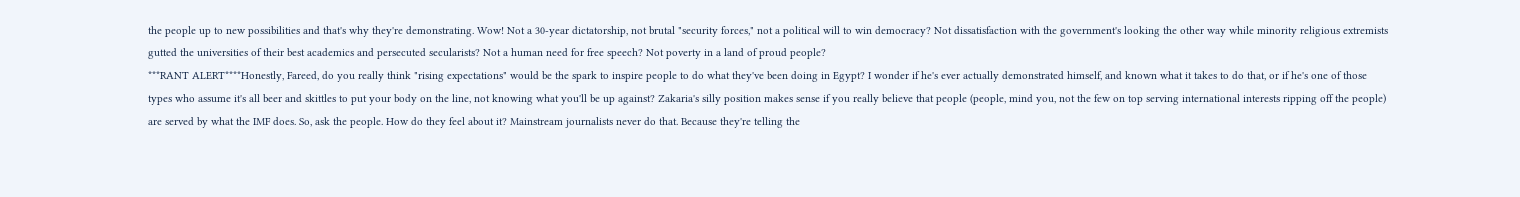the people up to new possibilities and that's why they're demonstrating. Wow! Not a 30-year dictatorship, not brutal "security forces," not a political will to win democracy? Not dissatisfaction with the government's looking the other way while minority religious extremists gutted the universities of their best academics and persecuted secularists? Not a human need for free speech? Not poverty in a land of proud people?
***RANT ALERT****Honestly, Fareed, do you really think "rising expectations" would be the spark to inspire people to do what they've been doing in Egypt? I wonder if he's ever actually demonstrated himself, and known what it takes to do that, or if he's one of those types who assume it's all beer and skittles to put your body on the line, not knowing what you'll be up against? Zakaria's silly position makes sense if you really believe that people (people, mind you, not the few on top serving international interests ripping off the people) are served by what the IMF does. So, ask the people. How do they feel about it? Mainstream journalists never do that. Because they're telling the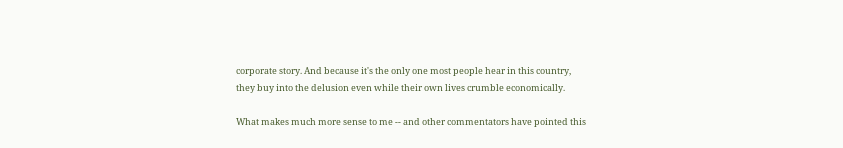corporate story. And because it's the only one most people hear in this country, they buy into the delusion even while their own lives crumble economically.

What makes much more sense to me -- and other commentators have pointed this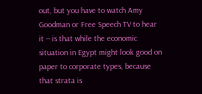out, but you have to watch Amy Goodman or Free Speech TV to hear it -- is that while the economic situation in Egypt might look good on paper to corporate types, because that strata is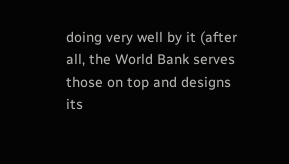doing very well by it (after all, the World Bank serves those on top and designs its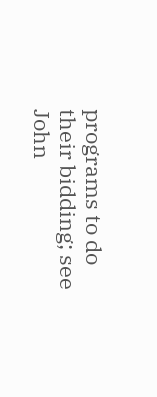programs to do their bidding; see
John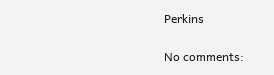Perkins

No comments: